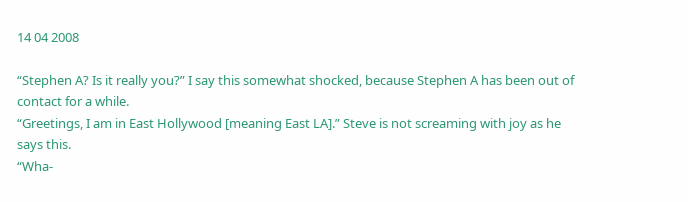14 04 2008

“Stephen A? Is it really you?” I say this somewhat shocked, because Stephen A has been out of contact for a while.
“Greetings, I am in East Hollywood [meaning East LA].” Steve is not screaming with joy as he says this.
“Wha-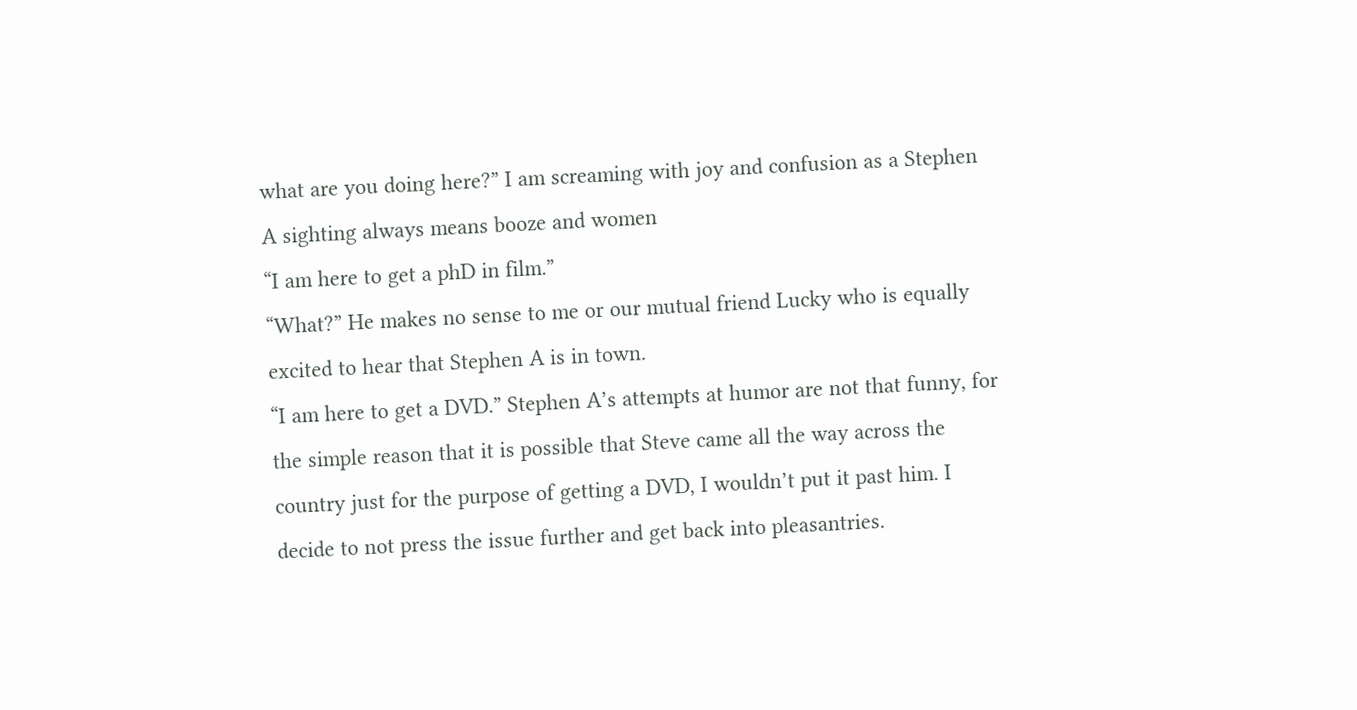what are you doing here?” I am screaming with joy and confusion as a Stephen A sighting always means booze and women
“I am here to get a phD in film.”
“What?” He makes no sense to me or our mutual friend Lucky who is equally excited to hear that Stephen A is in town.
“I am here to get a DVD.” Stephen A’s attempts at humor are not that funny, for the simple reason that it is possible that Steve came all the way across the country just for the purpose of getting a DVD, I wouldn’t put it past him. I decide to not press the issue further and get back into pleasantries.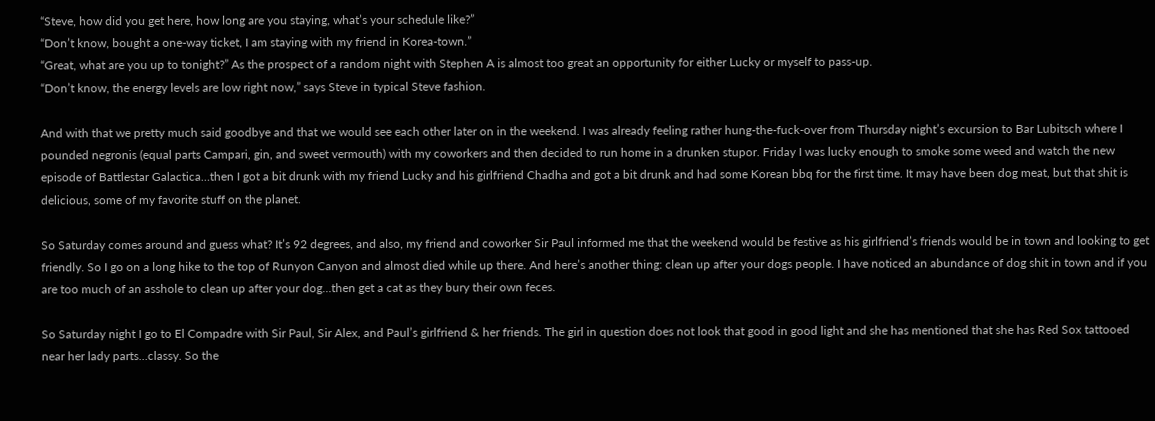“Steve, how did you get here, how long are you staying, what’s your schedule like?”
“Don’t know, bought a one-way ticket, I am staying with my friend in Korea-town.”
“Great, what are you up to tonight?” As the prospect of a random night with Stephen A is almost too great an opportunity for either Lucky or myself to pass-up.
“Don’t know, the energy levels are low right now,” says Steve in typical Steve fashion.

And with that we pretty much said goodbye and that we would see each other later on in the weekend. I was already feeling rather hung-the-fuck-over from Thursday night’s excursion to Bar Lubitsch where I pounded negronis (equal parts Campari, gin, and sweet vermouth) with my coworkers and then decided to run home in a drunken stupor. Friday I was lucky enough to smoke some weed and watch the new episode of Battlestar Galactica…then I got a bit drunk with my friend Lucky and his girlfriend Chadha and got a bit drunk and had some Korean bbq for the first time. It may have been dog meat, but that shit is delicious, some of my favorite stuff on the planet.

So Saturday comes around and guess what? It’s 92 degrees, and also, my friend and coworker Sir Paul informed me that the weekend would be festive as his girlfriend’s friends would be in town and looking to get friendly. So I go on a long hike to the top of Runyon Canyon and almost died while up there. And here’s another thing: clean up after your dogs people. I have noticed an abundance of dog shit in town and if you are too much of an asshole to clean up after your dog…then get a cat as they bury their own feces.

So Saturday night I go to El Compadre with Sir Paul, Sir Alex, and Paul’s girlfriend & her friends. The girl in question does not look that good in good light and she has mentioned that she has Red Sox tattooed near her lady parts…classy. So the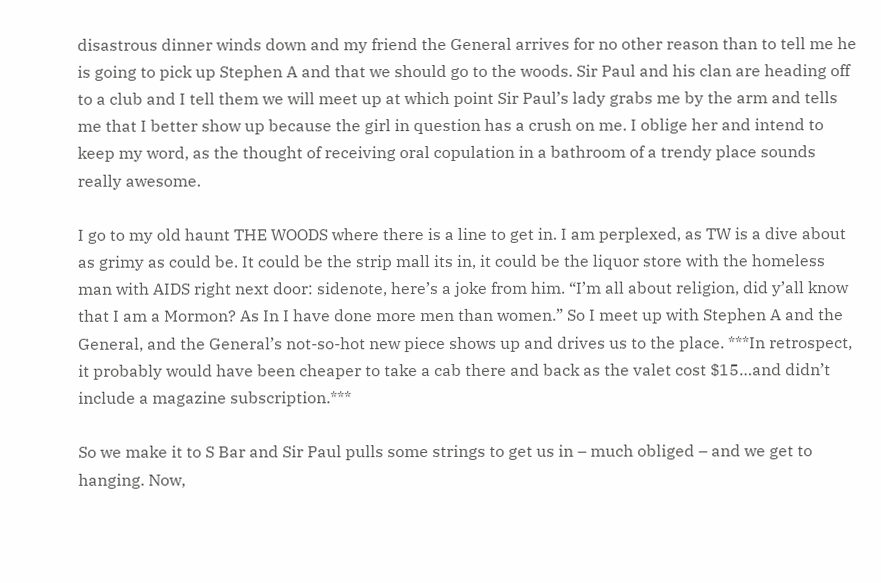disastrous dinner winds down and my friend the General arrives for no other reason than to tell me he is going to pick up Stephen A and that we should go to the woods. Sir Paul and his clan are heading off to a club and I tell them we will meet up at which point Sir Paul’s lady grabs me by the arm and tells me that I better show up because the girl in question has a crush on me. I oblige her and intend to keep my word, as the thought of receiving oral copulation in a bathroom of a trendy place sounds really awesome.

I go to my old haunt THE WOODS where there is a line to get in. I am perplexed, as TW is a dive about as grimy as could be. It could be the strip mall its in, it could be the liquor store with the homeless man with AIDS right next door: sidenote, here’s a joke from him. “I’m all about religion, did y’all know that I am a Mormon? As In I have done more men than women.” So I meet up with Stephen A and the General, and the General’s not-so-hot new piece shows up and drives us to the place. ***In retrospect, it probably would have been cheaper to take a cab there and back as the valet cost $15…and didn’t include a magazine subscription.***

So we make it to S Bar and Sir Paul pulls some strings to get us in – much obliged – and we get to hanging. Now,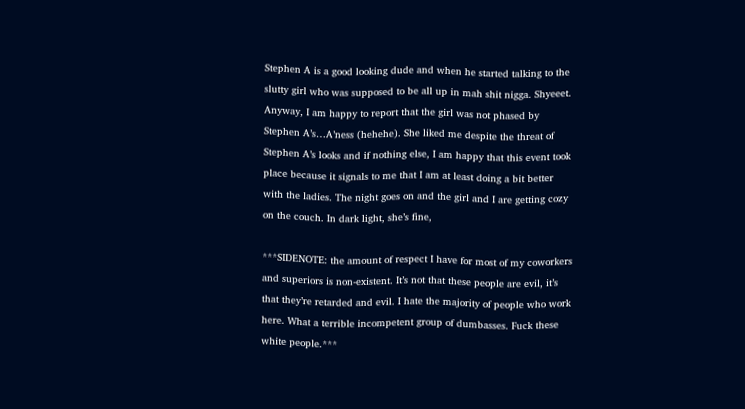Stephen A is a good looking dude and when he started talking to the slutty girl who was supposed to be all up in mah shit nigga. Shyeeet. Anyway, I am happy to report that the girl was not phased by Stephen A’s…A’ness (hehehe). She liked me despite the threat of Stephen A’s looks and if nothing else, I am happy that this event took place because it signals to me that I am at least doing a bit better with the ladies. The night goes on and the girl and I are getting cozy on the couch. In dark light, she’s fine,

***SIDENOTE: the amount of respect I have for most of my coworkers and superiors is non-existent. It’s not that these people are evil, it’s that they’re retarded and evil. I hate the majority of people who work here. What a terrible incompetent group of dumbasses. Fuck these white people.***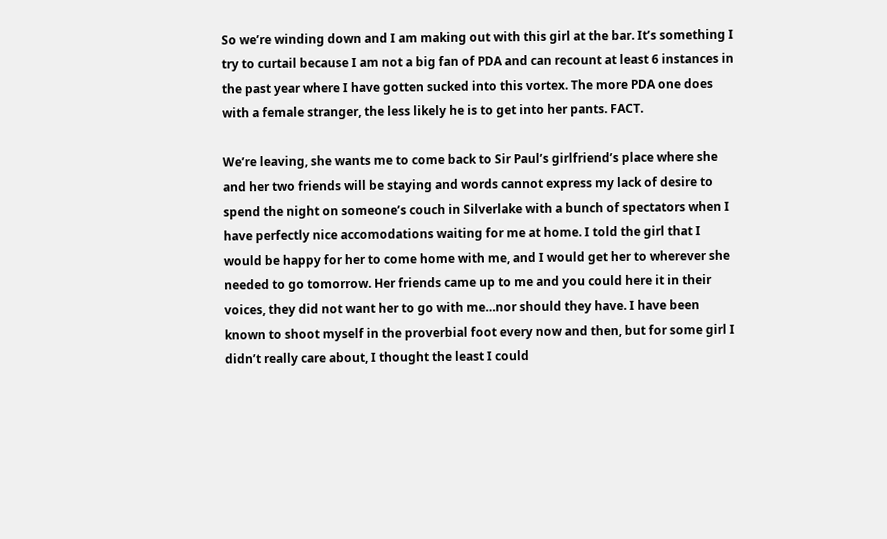So we’re winding down and I am making out with this girl at the bar. It’s something I try to curtail because I am not a big fan of PDA and can recount at least 6 instances in the past year where I have gotten sucked into this vortex. The more PDA one does with a female stranger, the less likely he is to get into her pants. FACT.

We’re leaving, she wants me to come back to Sir Paul’s girlfriend’s place where she and her two friends will be staying and words cannot express my lack of desire to spend the night on someone’s couch in Silverlake with a bunch of spectators when I have perfectly nice accomodations waiting for me at home. I told the girl that I would be happy for her to come home with me, and I would get her to wherever she needed to go tomorrow. Her friends came up to me and you could here it in their voices, they did not want her to go with me…nor should they have. I have been known to shoot myself in the proverbial foot every now and then, but for some girl I didn’t really care about, I thought the least I could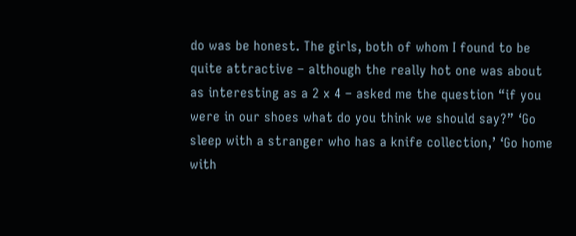do was be honest. The girls, both of whom I found to be quite attractive – although the really hot one was about as interesting as a 2 x 4 – asked me the question “if you were in our shoes what do you think we should say?” ‘Go sleep with a stranger who has a knife collection,’ ‘Go home with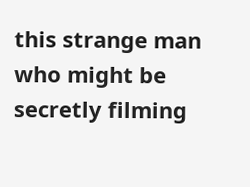this strange man who might be secretly filming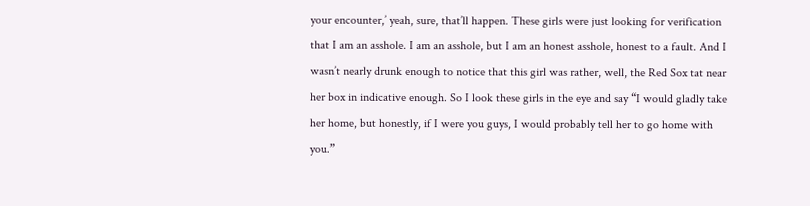your encounter,’ yeah, sure, that’ll happen. These girls were just looking for verification that I am an asshole. I am an asshole, but I am an honest asshole, honest to a fault. And I wasn’t nearly drunk enough to notice that this girl was rather, well, the Red Sox tat near her box in indicative enough. So I look these girls in the eye and say “I would gladly take her home, but honestly, if I were you guys, I would probably tell her to go home with you.”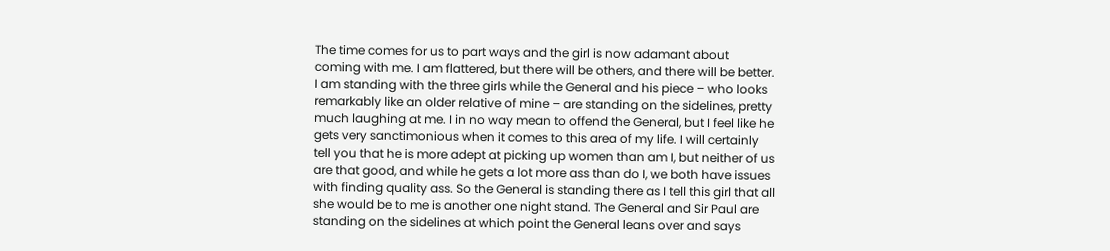The time comes for us to part ways and the girl is now adamant about coming with me. I am flattered, but there will be others, and there will be better. I am standing with the three girls while the General and his piece – who looks remarkably like an older relative of mine – are standing on the sidelines, pretty much laughing at me. I in no way mean to offend the General, but I feel like he gets very sanctimonious when it comes to this area of my life. I will certainly tell you that he is more adept at picking up women than am I, but neither of us are that good, and while he gets a lot more ass than do I, we both have issues with finding quality ass. So the General is standing there as I tell this girl that all she would be to me is another one night stand. The General and Sir Paul are standing on the sidelines at which point the General leans over and says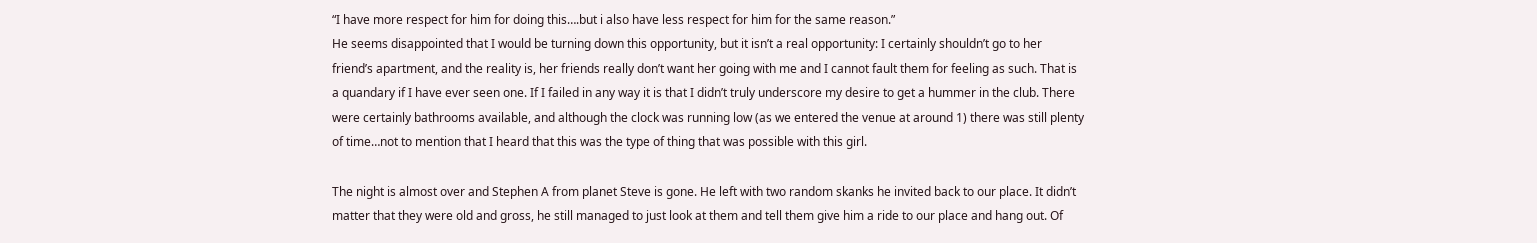“I have more respect for him for doing this….but i also have less respect for him for the same reason.”
He seems disappointed that I would be turning down this opportunity, but it isn’t a real opportunity: I certainly shouldn’t go to her friend’s apartment, and the reality is, her friends really don’t want her going with me and I cannot fault them for feeling as such. That is a quandary if I have ever seen one. If I failed in any way it is that I didn’t truly underscore my desire to get a hummer in the club. There were certainly bathrooms available, and although the clock was running low (as we entered the venue at around 1) there was still plenty of time…not to mention that I heard that this was the type of thing that was possible with this girl.

The night is almost over and Stephen A from planet Steve is gone. He left with two random skanks he invited back to our place. It didn’t matter that they were old and gross, he still managed to just look at them and tell them give him a ride to our place and hang out. Of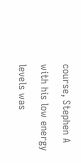course, Stephen A with his low energy levels was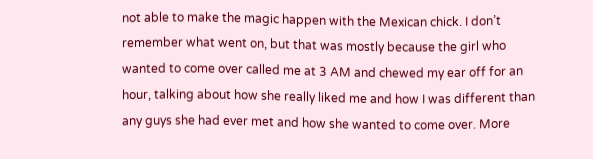not able to make the magic happen with the Mexican chick. I don’t remember what went on, but that was mostly because the girl who wanted to come over called me at 3 AM and chewed my ear off for an hour, talking about how she really liked me and how I was different than any guys she had ever met and how she wanted to come over. More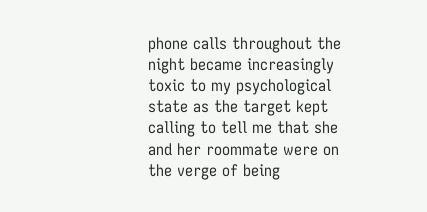phone calls throughout the night became increasingly toxic to my psychological state as the target kept calling to tell me that she and her roommate were on the verge of being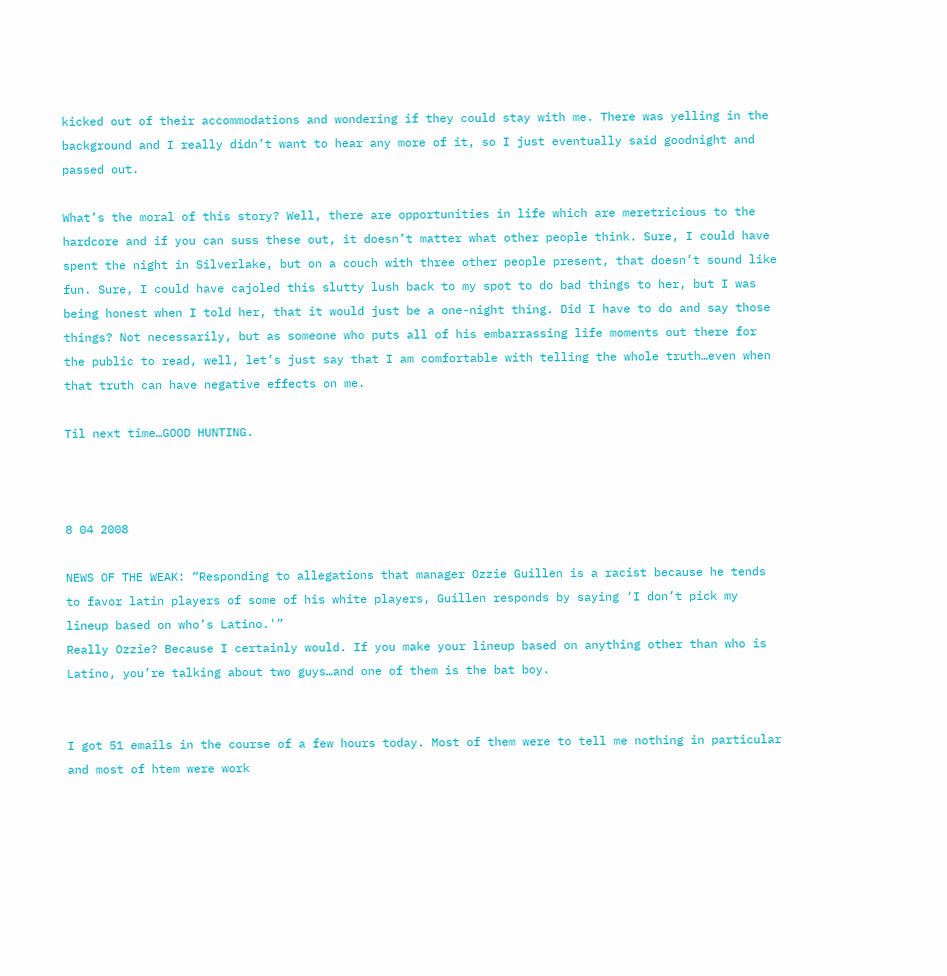kicked out of their accommodations and wondering if they could stay with me. There was yelling in the background and I really didn’t want to hear any more of it, so I just eventually said goodnight and passed out.

What’s the moral of this story? Well, there are opportunities in life which are meretricious to the hardcore and if you can suss these out, it doesn’t matter what other people think. Sure, I could have spent the night in Silverlake, but on a couch with three other people present, that doesn’t sound like fun. Sure, I could have cajoled this slutty lush back to my spot to do bad things to her, but I was being honest when I told her, that it would just be a one-night thing. Did I have to do and say those things? Not necessarily, but as someone who puts all of his embarrassing life moments out there for the public to read, well, let’s just say that I am comfortable with telling the whole truth…even when that truth can have negative effects on me.

Til next time…GOOD HUNTING.



8 04 2008

NEWS OF THE WEAK: “Responding to allegations that manager Ozzie Guillen is a racist because he tends to favor latin players of some of his white players, Guillen responds by saying ‘I don’t pick my lineup based on who’s Latino.'”
Really Ozzie? Because I certainly would. If you make your lineup based on anything other than who is Latino, you’re talking about two guys…and one of them is the bat boy.


I got 51 emails in the course of a few hours today. Most of them were to tell me nothing in particular and most of htem were work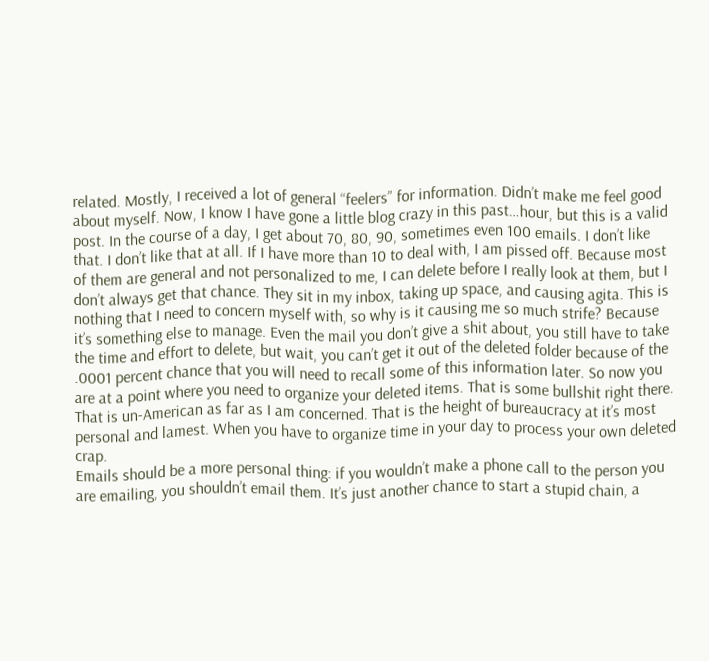related. Mostly, I received a lot of general “feelers” for information. Didn’t make me feel good about myself. Now, I know I have gone a little blog crazy in this past…hour, but this is a valid post. In the course of a day, I get about 70, 80, 90, sometimes even 100 emails. I don’t like that. I don’t like that at all. If I have more than 10 to deal with, I am pissed off. Because most of them are general and not personalized to me, I can delete before I really look at them, but I don’t always get that chance. They sit in my inbox, taking up space, and causing agita. This is nothing that I need to concern myself with, so why is it causing me so much strife? Because it’s something else to manage. Even the mail you don’t give a shit about, you still have to take the time and effort to delete, but wait, you can’t get it out of the deleted folder because of the .0001 percent chance that you will need to recall some of this information later. So now you are at a point where you need to organize your deleted items. That is some bullshit right there. That is un-American as far as I am concerned. That is the height of bureaucracy at it’s most personal and lamest. When you have to organize time in your day to process your own deleted crap.
Emails should be a more personal thing: if you wouldn’t make a phone call to the person you are emailing, you shouldn’t email them. It’s just another chance to start a stupid chain, a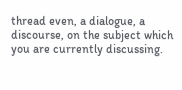thread even, a dialogue, a discourse, on the subject which you are currently discussing.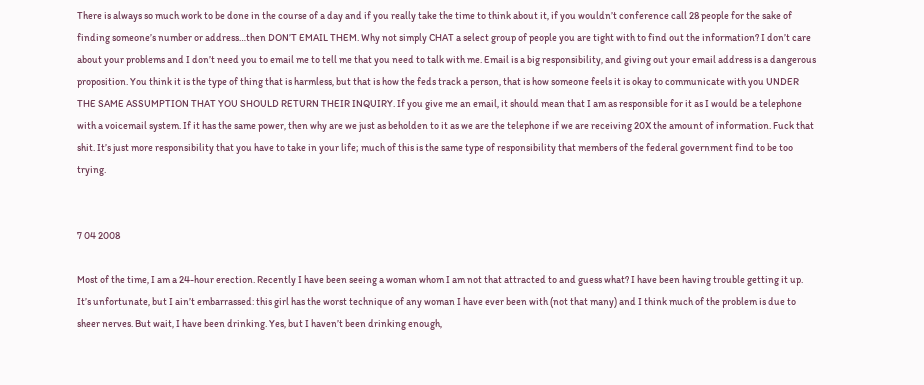There is always so much work to be done in the course of a day and if you really take the time to think about it, if you wouldn’t conference call 28 people for the sake of finding someone’s number or address…then DON’T EMAIL THEM. Why not simply CHAT a select group of people you are tight with to find out the information? I don’t care about your problems and I don’t need you to email me to tell me that you need to talk with me. Email is a big responsibility, and giving out your email address is a dangerous proposition. You think it is the type of thing that is harmless, but that is how the feds track a person, that is how someone feels it is okay to communicate with you UNDER THE SAME ASSUMPTION THAT YOU SHOULD RETURN THEIR INQUIRY. If you give me an email, it should mean that I am as responsible for it as I would be a telephone with a voicemail system. If it has the same power, then why are we just as beholden to it as we are the telephone if we are receiving 20X the amount of information. Fuck that shit. It’s just more responsibility that you have to take in your life; much of this is the same type of responsibility that members of the federal government find to be too trying.


7 04 2008

Most of the time, I am a 24-hour erection. Recently I have been seeing a woman whom I am not that attracted to and guess what? I have been having trouble getting it up. It’s unfortunate, but I ain’t embarrassed: this girl has the worst technique of any woman I have ever been with (not that many) and I think much of the problem is due to sheer nerves. But wait, I have been drinking. Yes, but I haven’t been drinking enough,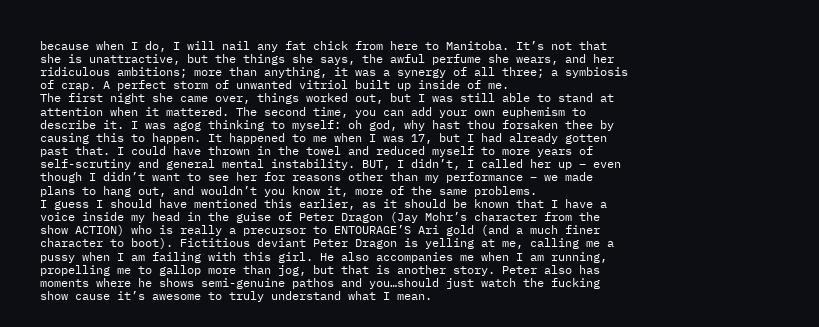because when I do, I will nail any fat chick from here to Manitoba. It’s not that she is unattractive, but the things she says, the awful perfume she wears, and her ridiculous ambitions; more than anything, it was a synergy of all three; a symbiosis of crap. A perfect storm of unwanted vitriol built up inside of me.
The first night she came over, things worked out, but I was still able to stand at attention when it mattered. The second time, you can add your own euphemism to describe it. I was agog thinking to myself: oh god, why hast thou forsaken thee by causing this to happen. It happened to me when I was 17, but I had already gotten past that. I could have thrown in the towel and reduced myself to more years of self-scrutiny and general mental instability. BUT, I didn’t, I called her up – even though I didn’t want to see her for reasons other than my performance – we made plans to hang out, and wouldn’t you know it, more of the same problems.
I guess I should have mentioned this earlier, as it should be known that I have a voice inside my head in the guise of Peter Dragon (Jay Mohr’s character from the show ACTION) who is really a precursor to ENTOURAGE’S Ari gold (and a much finer character to boot). Fictitious deviant Peter Dragon is yelling at me, calling me a pussy when I am failing with this girl. He also accompanies me when I am running, propelling me to gallop more than jog, but that is another story. Peter also has moments where he shows semi-genuine pathos and you…should just watch the fucking show cause it’s awesome to truly understand what I mean.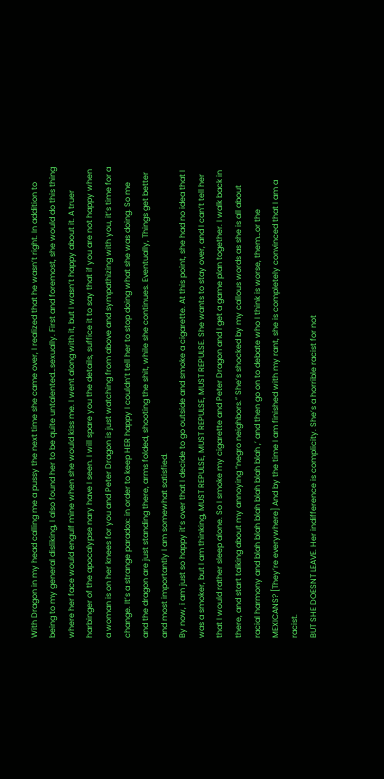With Dragon in my head calling me a pussy the next time she came over, I realized that he wasn’t right. In addition to being to my general disliking, I also found her to be quite untalented…sexually. First and foremost, she would do this thing where her face would engulf mine when she would kiss me. I went along with it, but I wasn’t happy about it. A truer harbinger of the apocalypse nary have I seen. I will spare you the details, suffice it to say that if you are not happy when a woman is on her knees for you and Peter Dragon is just watching from above and sympathizing with you, it’s time for a change. It’s a strange paradox: in order to keep HER happy I couldn’t tell her to stop doing what she was doing. So me and the dragon are just standing there, arms folded, shooting the shit, while she continues. Eventually, Things get better and most importantly I am somewhat satisfied.
By now, i am just so happy it’s over that I decide to go outside and smoke a cigarette. At this point, she had no idea that I was a smoker, but I am thinking, MUST REPULSE, MUST REPULSE, MUST REPULSE. She wants to stay over, and I can’t tell her that I would rather sleep alone. So I smoke my cigarette and Peter Dragon and I get a game plan together. I walk back in there, and start talking about my annoying “negro neighbors.” She’s shocked by my callous words as she is all about racial harmony and blah blah blah blah blah blah ,’ and then go on to debate who I think is worse, them…or the MEXICANS? [They’re everywhere] And by the time I am finished with my rant, she is completely convinced that I am a racist.
BUT SHE DOESNT LEAVE. Her indifference is complicity. She’s a horrible racist for not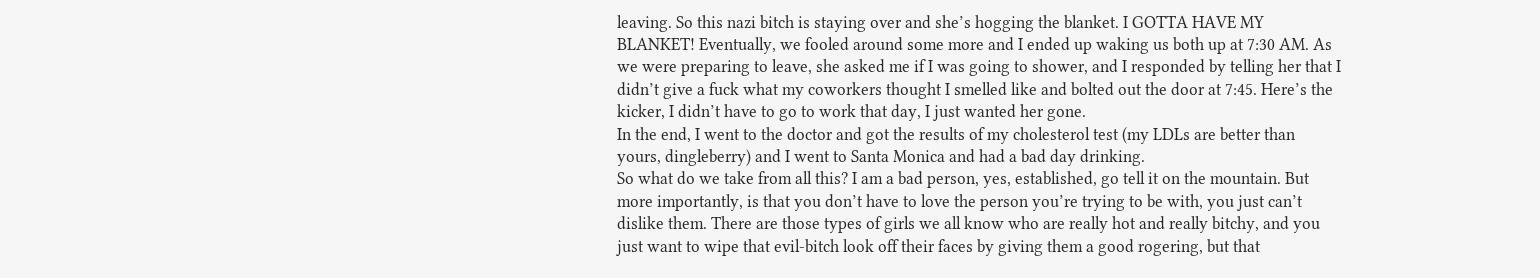leaving. So this nazi bitch is staying over and she’s hogging the blanket. I GOTTA HAVE MY BLANKET! Eventually, we fooled around some more and I ended up waking us both up at 7:30 AM. As we were preparing to leave, she asked me if I was going to shower, and I responded by telling her that I didn’t give a fuck what my coworkers thought I smelled like and bolted out the door at 7:45. Here’s the kicker, I didn’t have to go to work that day, I just wanted her gone.
In the end, I went to the doctor and got the results of my cholesterol test (my LDLs are better than yours, dingleberry) and I went to Santa Monica and had a bad day drinking.
So what do we take from all this? I am a bad person, yes, established, go tell it on the mountain. But more importantly, is that you don’t have to love the person you’re trying to be with, you just can’t dislike them. There are those types of girls we all know who are really hot and really bitchy, and you just want to wipe that evil-bitch look off their faces by giving them a good rogering, but that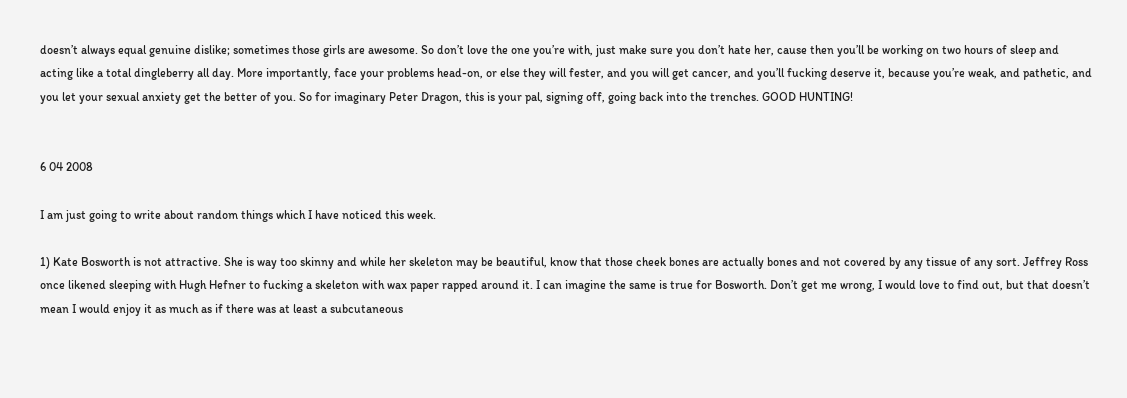doesn’t always equal genuine dislike; sometimes those girls are awesome. So don’t love the one you’re with, just make sure you don’t hate her, cause then you’ll be working on two hours of sleep and acting like a total dingleberry all day. More importantly, face your problems head-on, or else they will fester, and you will get cancer, and you’ll fucking deserve it, because you’re weak, and pathetic, and you let your sexual anxiety get the better of you. So for imaginary Peter Dragon, this is your pal, signing off, going back into the trenches. GOOD HUNTING!


6 04 2008

I am just going to write about random things which I have noticed this week.

1) Kate Bosworth is not attractive. She is way too skinny and while her skeleton may be beautiful, know that those cheek bones are actually bones and not covered by any tissue of any sort. Jeffrey Ross once likened sleeping with Hugh Hefner to fucking a skeleton with wax paper rapped around it. I can imagine the same is true for Bosworth. Don’t get me wrong, I would love to find out, but that doesn’t mean I would enjoy it as much as if there was at least a subcutaneous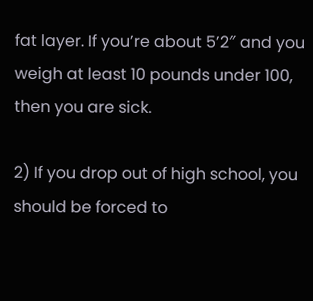fat layer. If you’re about 5’2″ and you weigh at least 10 pounds under 100, then you are sick.

2) If you drop out of high school, you should be forced to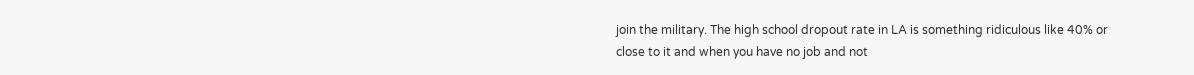join the military. The high school dropout rate in LA is something ridiculous like 40% or close to it and when you have no job and not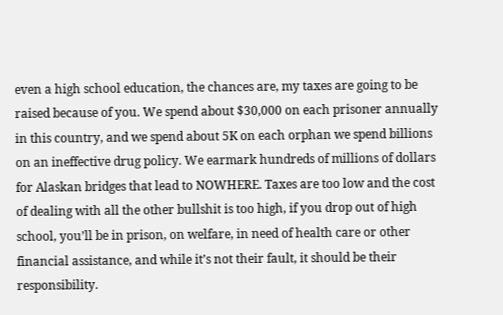even a high school education, the chances are, my taxes are going to be raised because of you. We spend about $30,000 on each prisoner annually in this country, and we spend about 5K on each orphan we spend billions on an ineffective drug policy. We earmark hundreds of millions of dollars for Alaskan bridges that lead to NOWHERE. Taxes are too low and the cost of dealing with all the other bullshit is too high, if you drop out of high school, you’ll be in prison, on welfare, in need of health care or other financial assistance, and while it’s not their fault, it should be their responsibility.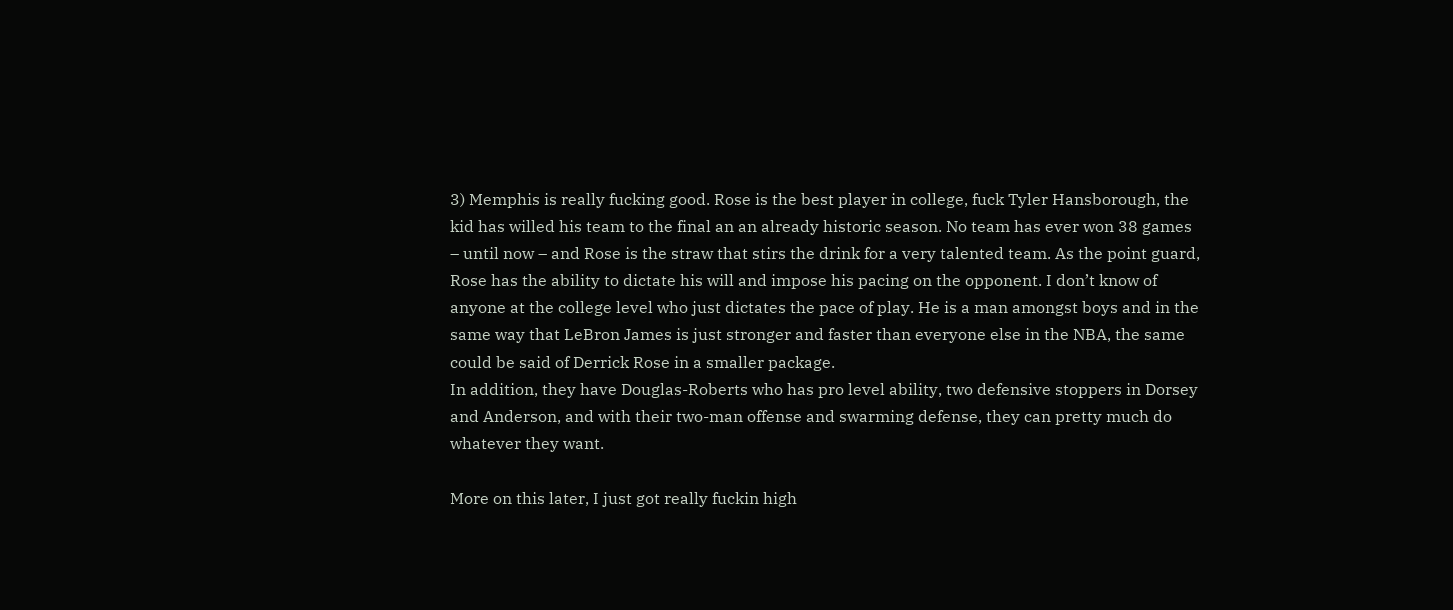3) Memphis is really fucking good. Rose is the best player in college, fuck Tyler Hansborough, the kid has willed his team to the final an an already historic season. No team has ever won 38 games – until now – and Rose is the straw that stirs the drink for a very talented team. As the point guard, Rose has the ability to dictate his will and impose his pacing on the opponent. I don’t know of anyone at the college level who just dictates the pace of play. He is a man amongst boys and in the same way that LeBron James is just stronger and faster than everyone else in the NBA, the same could be said of Derrick Rose in a smaller package.
In addition, they have Douglas-Roberts who has pro level ability, two defensive stoppers in Dorsey and Anderson, and with their two-man offense and swarming defense, they can pretty much do whatever they want.

More on this later, I just got really fuckin high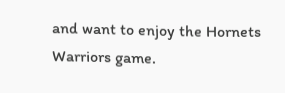and want to enjoy the Hornets Warriors game.